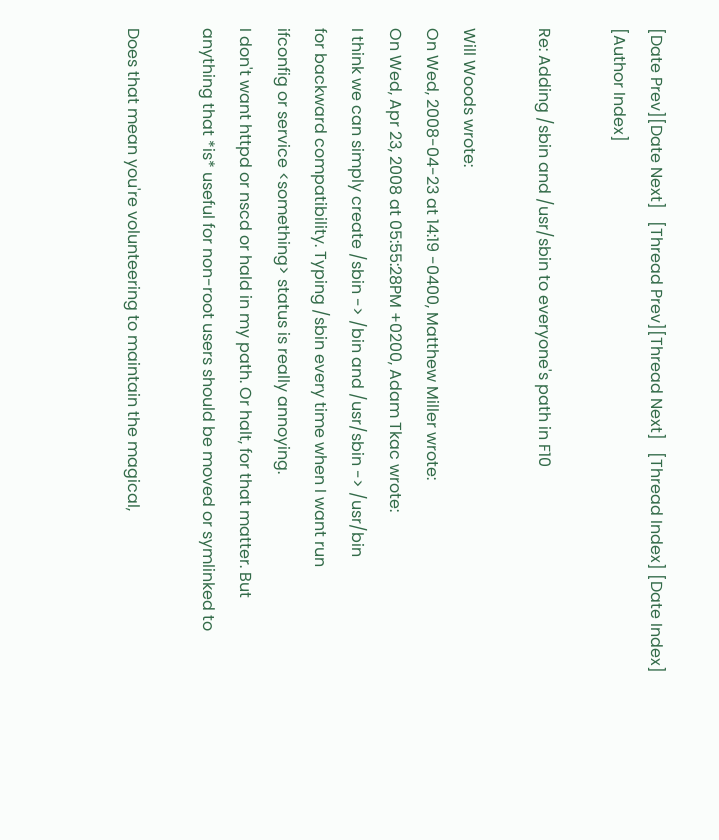[Date Prev][Date Next]   [Thread Prev][Thread Next]   [Thread Index] [Date Index] [Author Index]

Re: Adding /sbin and /usr/sbin to everyone's path in F10

Will Woods wrote:
On Wed, 2008-04-23 at 14:19 -0400, Matthew Miller wrote:
On Wed, Apr 23, 2008 at 05:55:28PM +0200, Adam Tkac wrote:
I think we can simply create /sbin -> /bin and /usr/sbin -> /usr/bin
for backward compatibility. Typing /sbin every time when I want run
ifconfig or service <something> status is really annoying.
I don't want httpd or nscd or hald in my path. Or halt, for that matter. But
anything that *is* useful for non-root users should be moved or symlinked to

Does that mean you're volunteering to maintain the magical,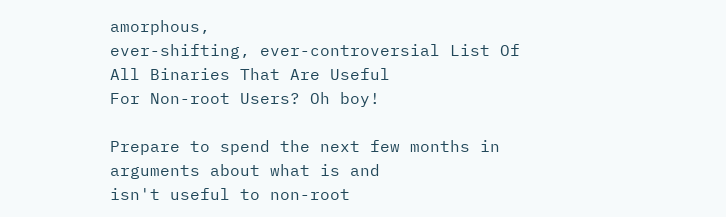amorphous,
ever-shifting, ever-controversial List Of All Binaries That Are Useful
For Non-root Users? Oh boy!

Prepare to spend the next few months in arguments about what is and
isn't useful to non-root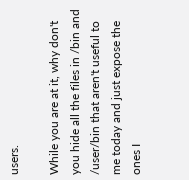users.

While you are at it, why don't you hide all the files in /bin and /user/bin that aren't useful to me today and just expose the ones I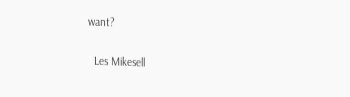want?

  Les Mikesell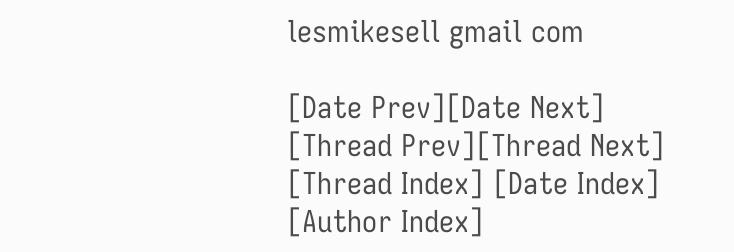lesmikesell gmail com

[Date Prev][Date Next]   [Thread Prev][Thread Next]   [Thread Index] [Date Index] [Author Index]